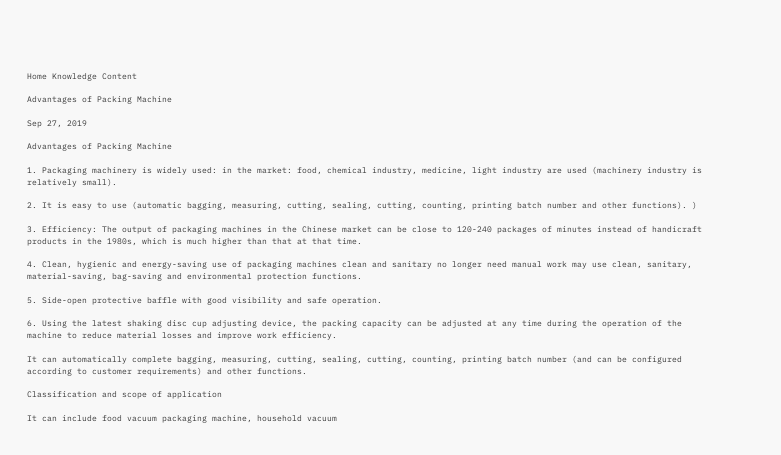Home Knowledge Content

Advantages of Packing Machine

Sep 27, 2019

Advantages of Packing Machine

1. Packaging machinery is widely used: in the market: food, chemical industry, medicine, light industry are used (machinery industry is relatively small).

2. It is easy to use (automatic bagging, measuring, cutting, sealing, cutting, counting, printing batch number and other functions). )

3. Efficiency: The output of packaging machines in the Chinese market can be close to 120-240 packages of minutes instead of handicraft products in the 1980s, which is much higher than that at that time.

4. Clean, hygienic and energy-saving use of packaging machines clean and sanitary no longer need manual work may use clean, sanitary, material-saving, bag-saving and environmental protection functions.

5. Side-open protective baffle with good visibility and safe operation.

6. Using the latest shaking disc cup adjusting device, the packing capacity can be adjusted at any time during the operation of the machine to reduce material losses and improve work efficiency.

It can automatically complete bagging, measuring, cutting, sealing, cutting, counting, printing batch number (and can be configured according to customer requirements) and other functions.

Classification and scope of application

It can include food vacuum packaging machine, household vacuum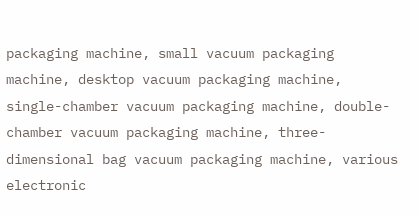packaging machine, small vacuum packaging machine, desktop vacuum packaging machine, single-chamber vacuum packaging machine, double-chamber vacuum packaging machine, three-dimensional bag vacuum packaging machine, various electronic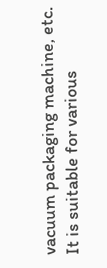vacuum packaging machine, etc. It is suitable for various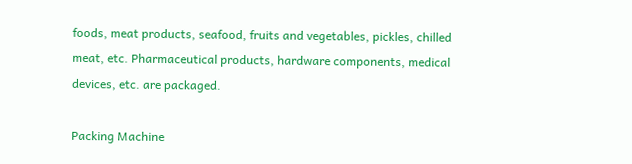foods, meat products, seafood, fruits and vegetables, pickles, chilled meat, etc. Pharmaceutical products, hardware components, medical devices, etc. are packaged.

Packing Machine